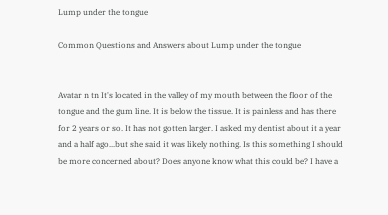Lump under the tongue

Common Questions and Answers about Lump under the tongue


Avatar n tn It's located in the valley of my mouth between the floor of the tongue and the gum line. It is below the tissue. It is painless and has there for 2 years or so. It has not gotten larger. I asked my dentist about it a year and a half ago...but she said it was likely nothing. Is this something I should be more concerned about? Does anyone know what this could be? I have a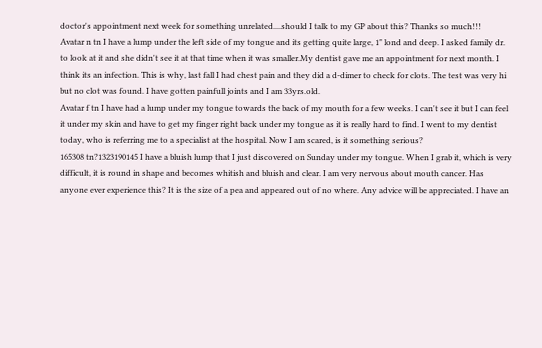doctor's appointment next week for something unrelated....should I talk to my GP about this? Thanks so much!!!
Avatar n tn I have a lump under the left side of my tongue and its getting quite large, 1" lond and deep. I asked family dr. to look at it and she didn't see it at that time when it was smaller.My dentist gave me an appointment for next month. I think its an infection. This is why, last fall I had chest pain and they did a d-dimer to check for clots. The test was very hi but no clot was found. I have gotten painfull joints and I am 33yrs.old.
Avatar f tn I have had a lump under my tongue towards the back of my mouth for a few weeks. I can't see it but I can feel it under my skin and have to get my finger right back under my tongue as it is really hard to find. I went to my dentist today, who is referring me to a specialist at the hospital. Now I am scared, is it something serious?
165308 tn?1323190145 I have a bluish lump that I just discovered on Sunday under my tongue. When I grab it, which is very difficult, it is round in shape and becomes whitish and bluish and clear. I am very nervous about mouth cancer. Has anyone ever experience this? It is the size of a pea and appeared out of no where. Any advice will be appreciated. I have an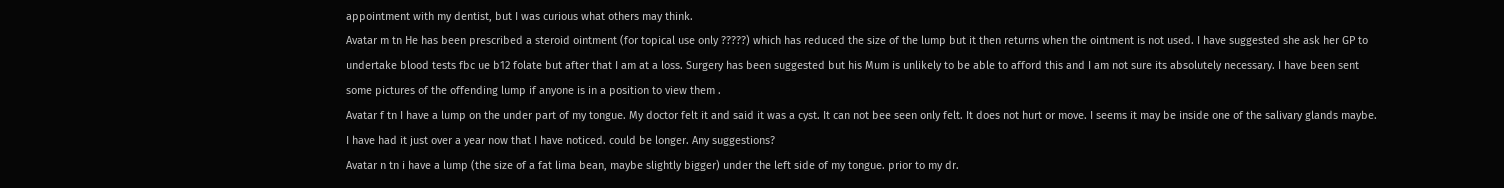appointment with my dentist, but I was curious what others may think.
Avatar m tn He has been prescribed a steroid ointment (for topical use only ?????) which has reduced the size of the lump but it then returns when the ointment is not used. I have suggested she ask her GP to undertake blood tests fbc ue b12 folate but after that I am at a loss. Surgery has been suggested but his Mum is unlikely to be able to afford this and I am not sure its absolutely necessary. I have been sent some pictures of the offending lump if anyone is in a position to view them .
Avatar f tn I have a lump on the under part of my tongue. My doctor felt it and said it was a cyst. It can not bee seen only felt. It does not hurt or move. I seems it may be inside one of the salivary glands maybe. I have had it just over a year now that I have noticed. could be longer. Any suggestions?
Avatar n tn i have a lump (the size of a fat lima bean, maybe slightly bigger) under the left side of my tongue. prior to my dr.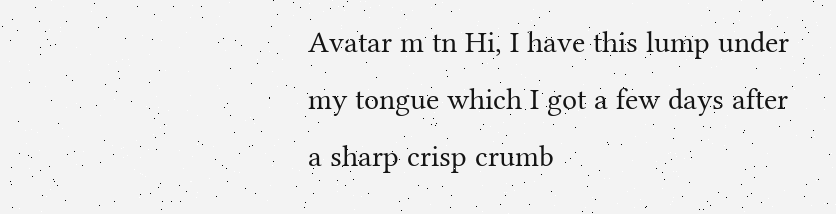Avatar m tn Hi, I have this lump under my tongue which I got a few days after a sharp crisp crumb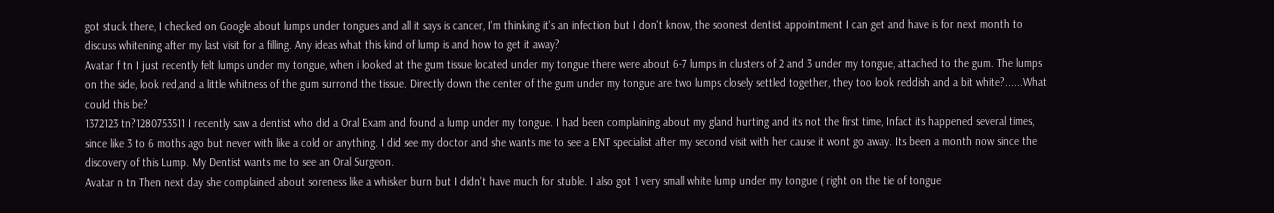got stuck there, I checked on Google about lumps under tongues and all it says is cancer, I'm thinking it's an infection but I don't know, the soonest dentist appointment I can get and have is for next month to discuss whitening after my last visit for a filling. Any ideas what this kind of lump is and how to get it away?
Avatar f tn I just recently felt lumps under my tongue, when i looked at the gum tissue located under my tongue there were about 6-7 lumps in clusters of 2 and 3 under my tongue, attached to the gum. The lumps on the side, look red,and a little whitness of the gum surrond the tissue. Directly down the center of the gum under my tongue are two lumps closely settled together, they too look reddish and a bit white?......What could this be?
1372123 tn?1280753511 I recently saw a dentist who did a Oral Exam and found a lump under my tongue. I had been complaining about my gland hurting and its not the first time, Infact its happened several times, since like 3 to 6 moths ago but never with like a cold or anything. I did see my doctor and she wants me to see a ENT specialist after my second visit with her cause it wont go away. Its been a month now since the discovery of this Lump. My Dentist wants me to see an Oral Surgeon.
Avatar n tn Then next day she complained about soreness like a whisker burn but I didn't have much for stuble. I also got 1 very small white lump under my tongue ( right on the tie of tongue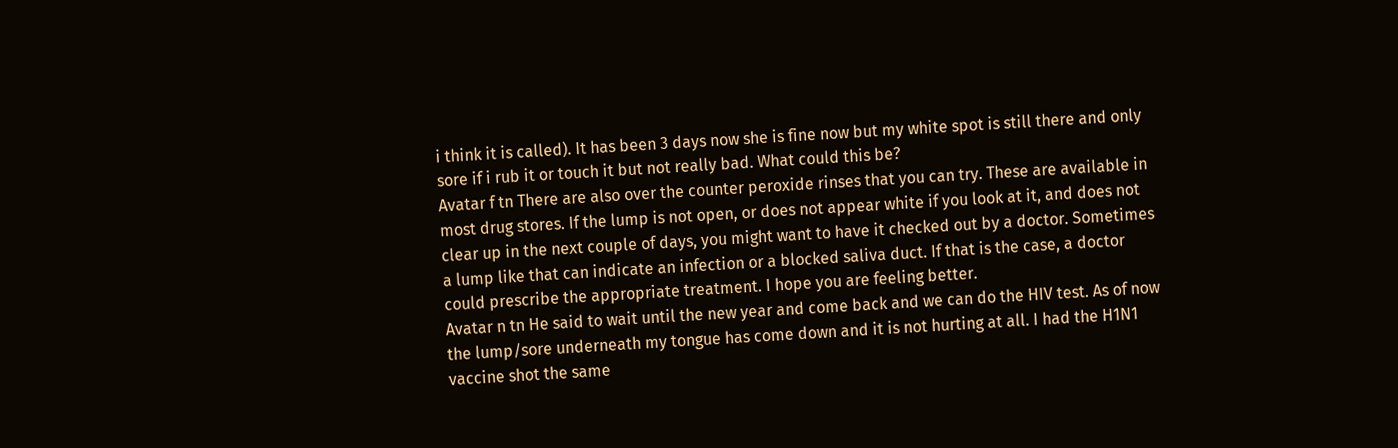i think it is called). It has been 3 days now she is fine now but my white spot is still there and only sore if i rub it or touch it but not really bad. What could this be?
Avatar f tn There are also over the counter peroxide rinses that you can try. These are available in most drug stores. If the lump is not open, or does not appear white if you look at it, and does not clear up in the next couple of days, you might want to have it checked out by a doctor. Sometimes a lump like that can indicate an infection or a blocked saliva duct. If that is the case, a doctor could prescribe the appropriate treatment. I hope you are feeling better.
Avatar n tn He said to wait until the new year and come back and we can do the HIV test. As of now the lump/sore underneath my tongue has come down and it is not hurting at all. I had the H1N1 vaccine shot the same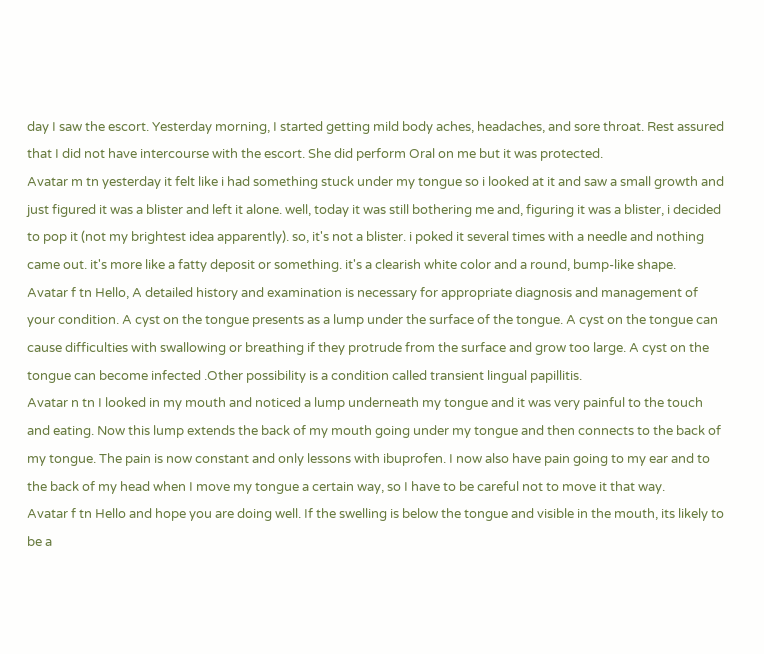day I saw the escort. Yesterday morning, I started getting mild body aches, headaches, and sore throat. Rest assured that I did not have intercourse with the escort. She did perform Oral on me but it was protected.
Avatar m tn yesterday it felt like i had something stuck under my tongue so i looked at it and saw a small growth and just figured it was a blister and left it alone. well, today it was still bothering me and, figuring it was a blister, i decided to pop it (not my brightest idea apparently). so, it's not a blister. i poked it several times with a needle and nothing came out. it's more like a fatty deposit or something. it's a clearish white color and a round, bump-like shape.
Avatar f tn Hello, A detailed history and examination is necessary for appropriate diagnosis and management of your condition. A cyst on the tongue presents as a lump under the surface of the tongue. A cyst on the tongue can cause difficulties with swallowing or breathing if they protrude from the surface and grow too large. A cyst on the tongue can become infected .Other possibility is a condition called transient lingual papillitis.
Avatar n tn I looked in my mouth and noticed a lump underneath my tongue and it was very painful to the touch and eating. Now this lump extends the back of my mouth going under my tongue and then connects to the back of my tongue. The pain is now constant and only lessons with ibuprofen. I now also have pain going to my ear and to the back of my head when I move my tongue a certain way, so I have to be careful not to move it that way.
Avatar f tn Hello and hope you are doing well. If the swelling is below the tongue and visible in the mouth, its likely to be a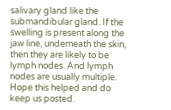salivary gland like the submandibular gland. If the swelling is present along the jaw line, underneath the skin, then they are likely to be lymph nodes. And lymph nodes are usually multiple. Hope this helped and do keep us posted.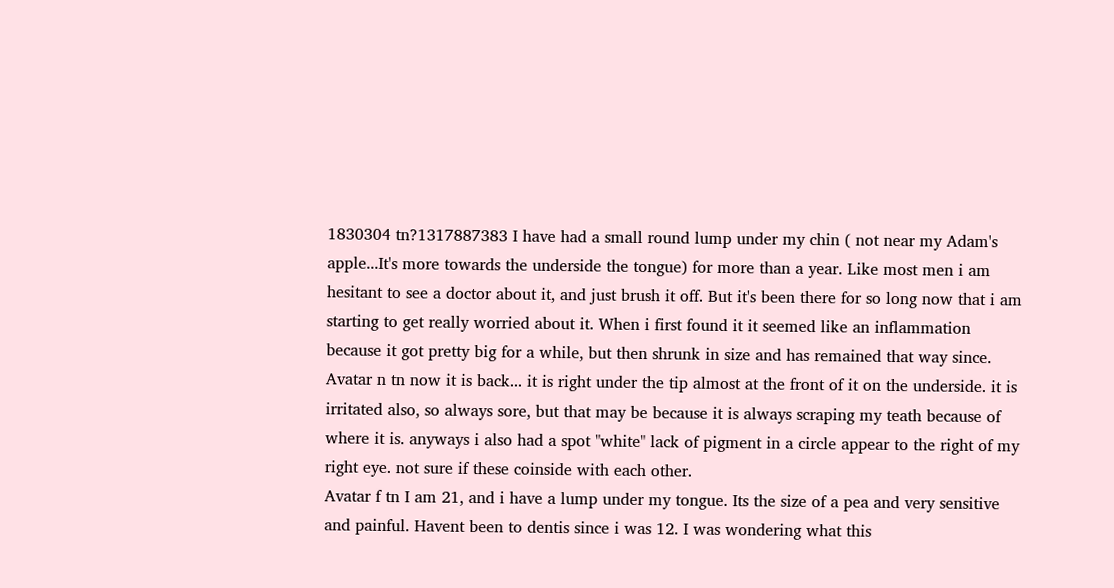1830304 tn?1317887383 I have had a small round lump under my chin ( not near my Adam's apple...It's more towards the underside the tongue) for more than a year. Like most men i am hesitant to see a doctor about it, and just brush it off. But it's been there for so long now that i am starting to get really worried about it. When i first found it it seemed like an inflammation because it got pretty big for a while, but then shrunk in size and has remained that way since.
Avatar n tn now it is back... it is right under the tip almost at the front of it on the underside. it is irritated also, so always sore, but that may be because it is always scraping my teath because of where it is. anyways i also had a spot "white" lack of pigment in a circle appear to the right of my right eye. not sure if these coinside with each other.
Avatar f tn I am 21, and i have a lump under my tongue. Its the size of a pea and very sensitive and painful. Havent been to dentis since i was 12. I was wondering what this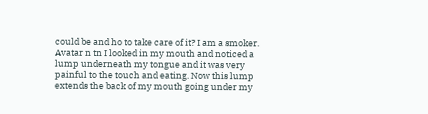could be and ho to take care of it? I am a smoker.
Avatar n tn I looked in my mouth and noticed a lump underneath my tongue and it was very painful to the touch and eating. Now this lump extends the back of my mouth going under my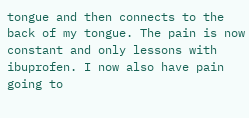tongue and then connects to the back of my tongue. The pain is now constant and only lessons with ibuprofen. I now also have pain going to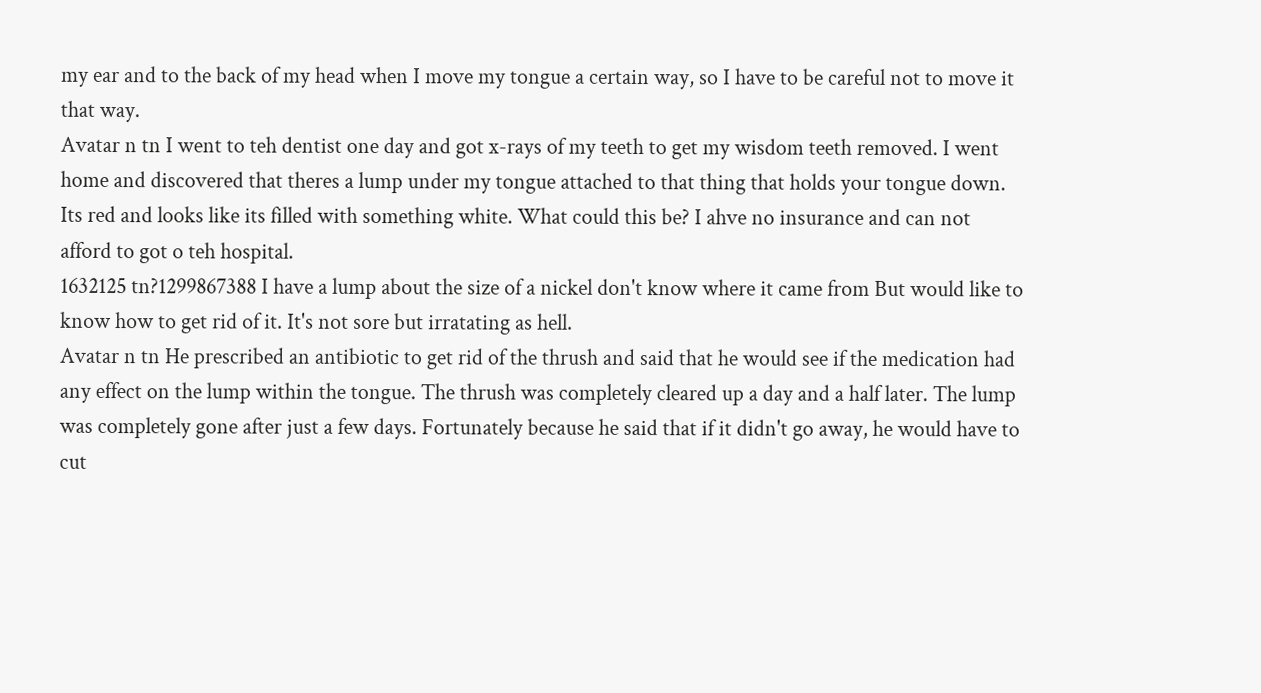my ear and to the back of my head when I move my tongue a certain way, so I have to be careful not to move it that way.
Avatar n tn I went to teh dentist one day and got x-rays of my teeth to get my wisdom teeth removed. I went home and discovered that theres a lump under my tongue attached to that thing that holds your tongue down. Its red and looks like its filled with something white. What could this be? I ahve no insurance and can not afford to got o teh hospital.
1632125 tn?1299867388 I have a lump about the size of a nickel don't know where it came from But would like to know how to get rid of it. It's not sore but irratating as hell.
Avatar n tn He prescribed an antibiotic to get rid of the thrush and said that he would see if the medication had any effect on the lump within the tongue. The thrush was completely cleared up a day and a half later. The lump was completely gone after just a few days. Fortunately because he said that if it didn't go away, he would have to cut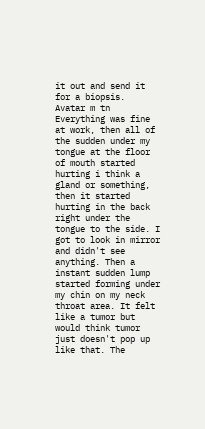it out and send it for a biopsis.
Avatar m tn Everything was fine at work, then all of the sudden under my tongue at the floor of mouth started hurting i think a gland or something, then it started hurting in the back right under the tongue to the side. I got to look in mirror and didn't see anything. Then a instant sudden lump started forming under my chin on my neck throat area. It felt like a tumor but would think tumor just doesn't pop up like that. The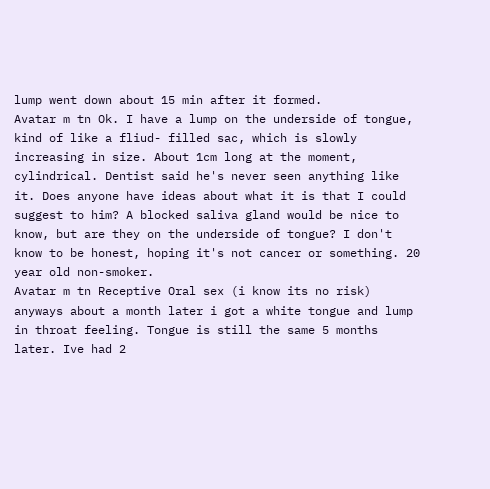lump went down about 15 min after it formed.
Avatar m tn Ok. I have a lump on the underside of tongue, kind of like a fliud- filled sac, which is slowly increasing in size. About 1cm long at the moment, cylindrical. Dentist said he's never seen anything like it. Does anyone have ideas about what it is that I could suggest to him? A blocked saliva gland would be nice to know, but are they on the underside of tongue? I don't know to be honest, hoping it's not cancer or something. 20 year old non-smoker.
Avatar m tn Receptive Oral sex (i know its no risk) anyways about a month later i got a white tongue and lump in throat feeling. Tongue is still the same 5 months later. Ive had 2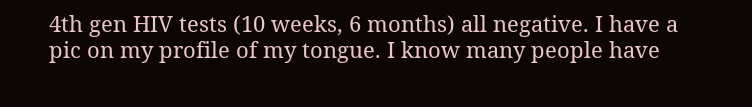4th gen HIV tests (10 weeks, 6 months) all negative. I have a pic on my profile of my tongue. I know many people have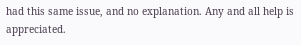had this same issue, and no explanation. Any and all help is appreciated.